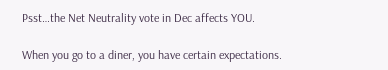Psst…the Net Neutrality vote in Dec affects YOU.

When you go to a diner, you have certain expectations.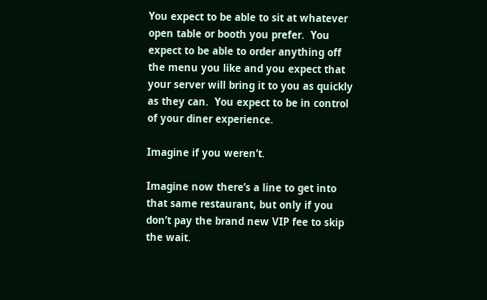You expect to be able to sit at whatever open table or booth you prefer.  You expect to be able to order anything off the menu you like and you expect that your server will bring it to you as quickly as they can.  You expect to be in control of your diner experience.

Imagine if you weren’t.

Imagine now there’s a line to get into that same restaurant, but only if you don’t pay the brand new VIP fee to skip the wait.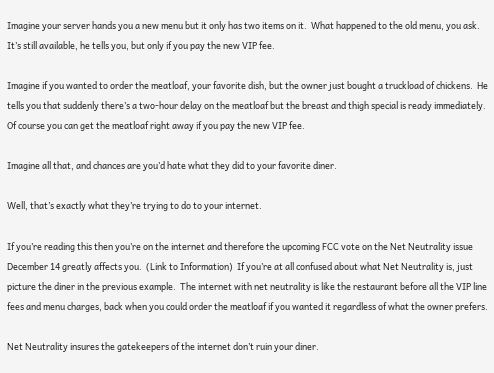Imagine your server hands you a new menu but it only has two items on it.  What happened to the old menu, you ask.  It’s still available, he tells you, but only if you pay the new VIP fee.

Imagine if you wanted to order the meatloaf, your favorite dish, but the owner just bought a truckload of chickens.  He tells you that suddenly there’s a two-hour delay on the meatloaf but the breast and thigh special is ready immediately.  Of course you can get the meatloaf right away if you pay the new VIP fee.

Imagine all that, and chances are you’d hate what they did to your favorite diner.

Well, that’s exactly what they’re trying to do to your internet.

If you’re reading this then you’re on the internet and therefore the upcoming FCC vote on the Net Neutrality issue December 14 greatly affects you.  (Link to Information)  If you’re at all confused about what Net Neutrality is, just picture the diner in the previous example.  The internet with net neutrality is like the restaurant before all the VIP line fees and menu charges, back when you could order the meatloaf if you wanted it regardless of what the owner prefers.

Net Neutrality insures the gatekeepers of the internet don’t ruin your diner.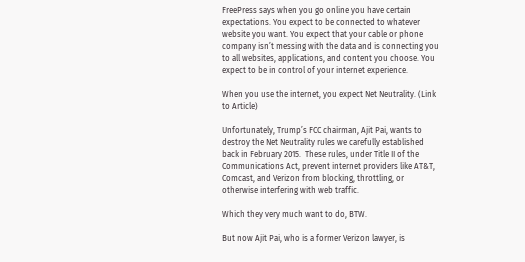FreePress says when you go online you have certain expectations. You expect to be connected to whatever website you want. You expect that your cable or phone company isn’t messing with the data and is connecting you to all websites, applications, and content you choose. You expect to be in control of your internet experience.

When you use the internet, you expect Net Neutrality. (Link to Article)

Unfortunately, Trump’s FCC chairman, Ajit Pai, wants to destroy the Net Neutrality rules we carefully established back in February 2015.  These rules, under Title II of the Communications Act, prevent internet providers like AT&T, Comcast, and Verizon from blocking, throttling, or otherwise interfering with web traffic.

Which they very much want to do, BTW.

But now Ajit Pai, who is a former Verizon lawyer, is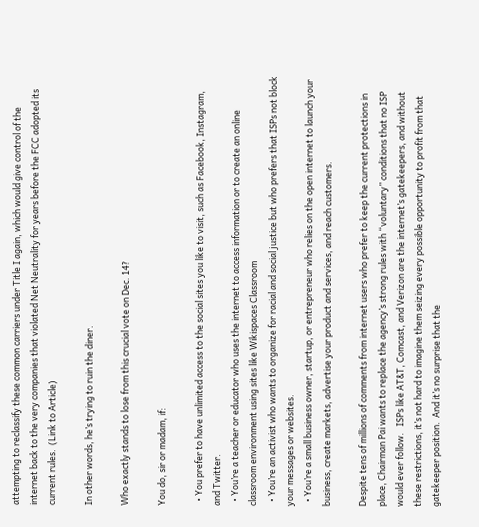attempting to reclassify these common carriers under Title I again, which would give control of the internet back to the very companies that violated Net Neutrality for years before the FCC adopted its current rules.  (Link to Article)

In other words, he’s trying to ruin the diner.

Who exactly stands to lose from this crucial vote on Dec. 14?

You do, sir or madam, if:

  • You prefer to have unlimited access to the social sites you like to visit, such as Facebook, Instagram, and Twitter.
  • You’re a teacher or educator who uses the internet to access information or to create an online classroom environment using sites like Wikispaces Classroom
  • You’re an activist who wants to organize for racial and social justice but who prefers that ISPs not block your messages or websites.
  • You’re a small business owner, startup, or entrepreneur who relies on the open internet to launch your business, create markets, advertise your product and services, and reach customers.

Despite tens of millions of comments from internet users who prefer to keep the current protections in place, Chairman Pai wants to replace the agency’s strong rules with “voluntary” conditions that no ISP would ever follow.   ISPs like AT&T, Comcast, and Verizon are the internet’s gatekeepers, and without these restrictions, it’s not hard to imagine them seizing every possible opportunity to profit from that gatekeeper position.  And it’s no surprise that the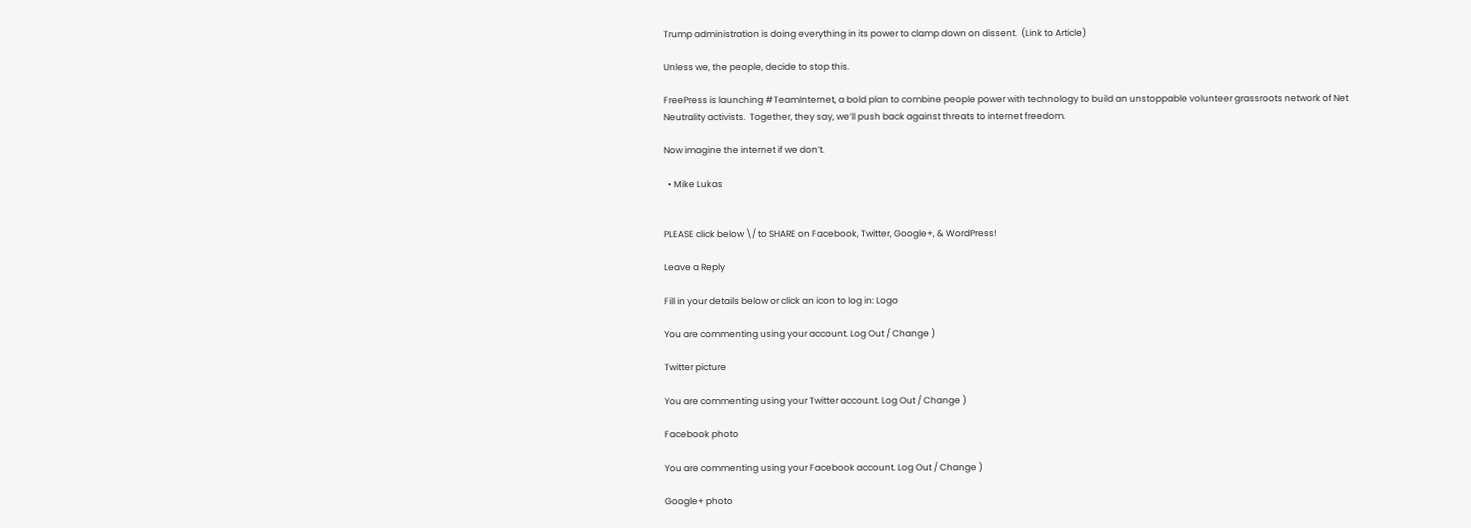Trump administration is doing everything in its power to clamp down on dissent.  (Link to Article)

Unless we, the people, decide to stop this.

FreePress is launching #TeamInternet, a bold plan to combine people power with technology to build an unstoppable volunteer grassroots network of Net Neutrality activists.  Together, they say, we’ll push back against threats to internet freedom.

Now imagine the internet if we don’t.

  • Mike Lukas


PLEASE click below \/ to SHARE on Facebook, Twitter, Google+, & WordPress!

Leave a Reply

Fill in your details below or click an icon to log in: Logo

You are commenting using your account. Log Out / Change )

Twitter picture

You are commenting using your Twitter account. Log Out / Change )

Facebook photo

You are commenting using your Facebook account. Log Out / Change )

Google+ photo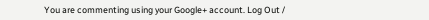You are commenting using your Google+ account. Log Out /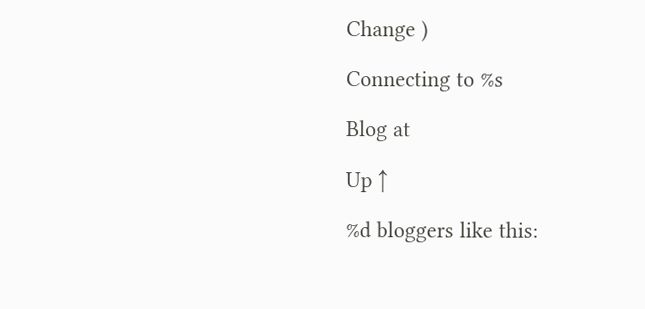Change )

Connecting to %s

Blog at

Up ↑

%d bloggers like this: